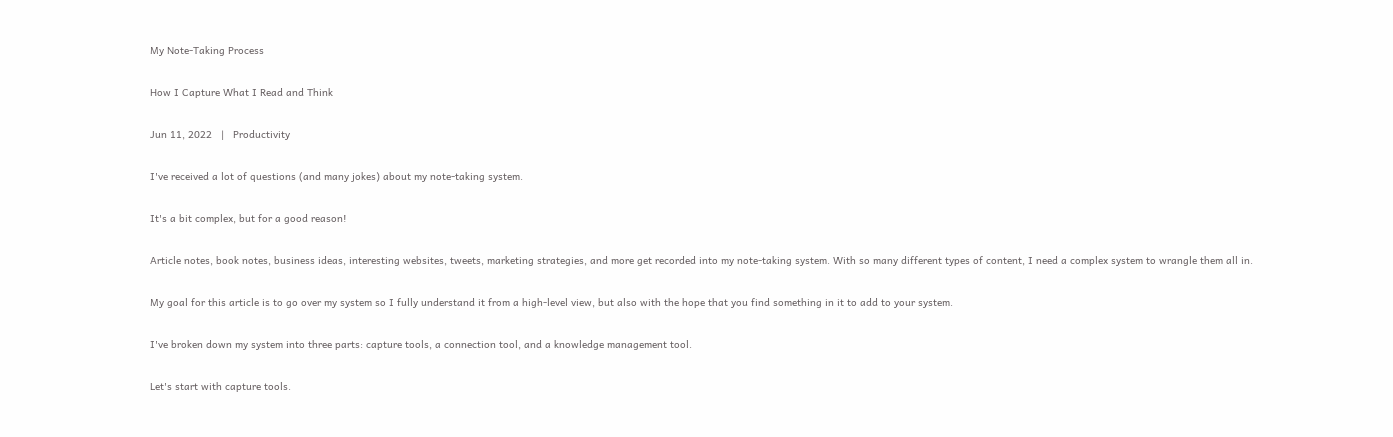My Note-Taking Process

How I Capture What I Read and Think

Jun 11, 2022   |   Productivity

I've received a lot of questions (and many jokes) about my note-taking system.

It's a bit complex, but for a good reason!

Article notes, book notes, business ideas, interesting websites, tweets, marketing strategies, and more get recorded into my note-taking system. With so many different types of content, I need a complex system to wrangle them all in.

My goal for this article is to go over my system so I fully understand it from a high-level view, but also with the hope that you find something in it to add to your system.

I've broken down my system into three parts: capture tools, a connection tool, and a knowledge management tool.

Let's start with capture tools.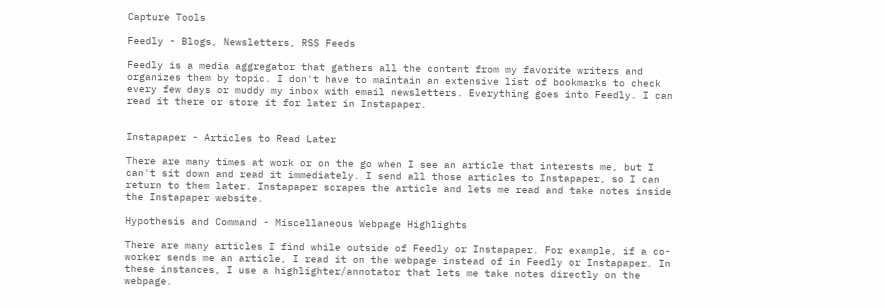Capture Tools

Feedly - Blogs, Newsletters, RSS Feeds

Feedly is a media aggregator that gathers all the content from my favorite writers and organizes them by topic. I don't have to maintain an extensive list of bookmarks to check every few days or muddy my inbox with email newsletters. Everything goes into Feedly. I can read it there or store it for later in Instapaper.


Instapaper - Articles to Read Later

There are many times at work or on the go when I see an article that interests me, but I can't sit down and read it immediately. I send all those articles to Instapaper, so I can return to them later. Instapaper scrapes the article and lets me read and take notes inside the Instapaper website.

Hypothesis and Command - Miscellaneous Webpage Highlights

There are many articles I find while outside of Feedly or Instapaper. For example, if a co-worker sends me an article, I read it on the webpage instead of in Feedly or Instapaper. In these instances, I use a highlighter/annotator that lets me take notes directly on the webpage.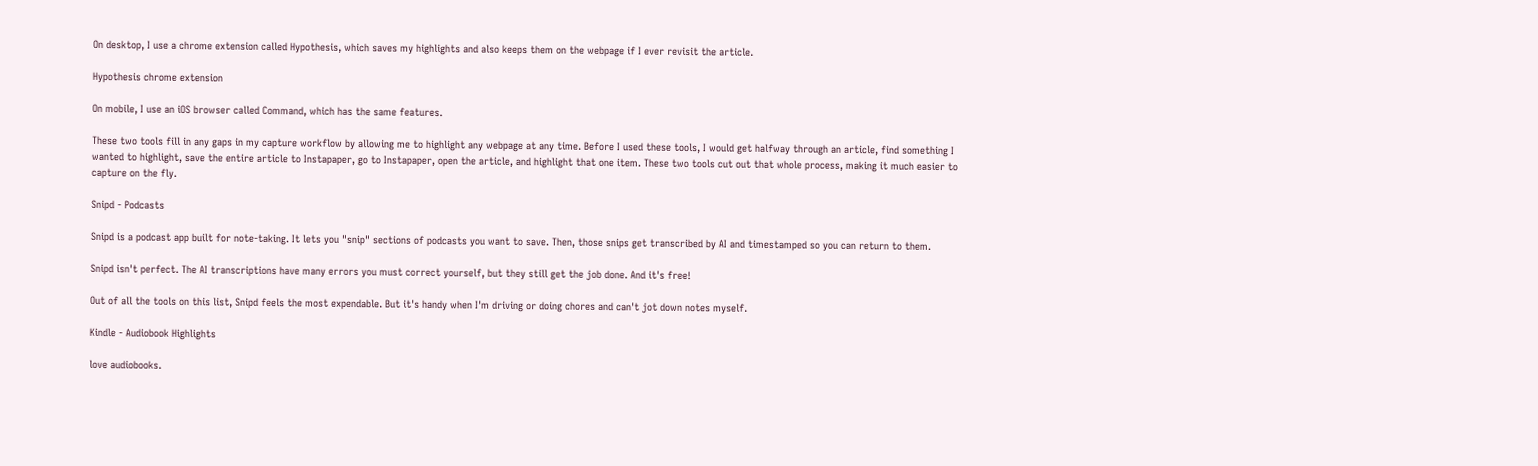On desktop, I use a chrome extension called Hypothesis, which saves my highlights and also keeps them on the webpage if I ever revisit the article.

Hypothesis chrome extension

On mobile, I use an iOS browser called Command, which has the same features.

These two tools fill in any gaps in my capture workflow by allowing me to highlight any webpage at any time. Before I used these tools, I would get halfway through an article, find something I wanted to highlight, save the entire article to Instapaper, go to Instapaper, open the article, and highlight that one item. These two tools cut out that whole process, making it much easier to capture on the fly.

Snipd - Podcasts

Snipd is a podcast app built for note-taking. It lets you "snip" sections of podcasts you want to save. Then, those snips get transcribed by AI and timestamped so you can return to them.

Snipd isn't perfect. The AI transcriptions have many errors you must correct yourself, but they still get the job done. And it's free!

Out of all the tools on this list, Snipd feels the most expendable. But it's handy when I'm driving or doing chores and can't jot down notes myself.

Kindle - Audiobook Highlights

love audiobooks.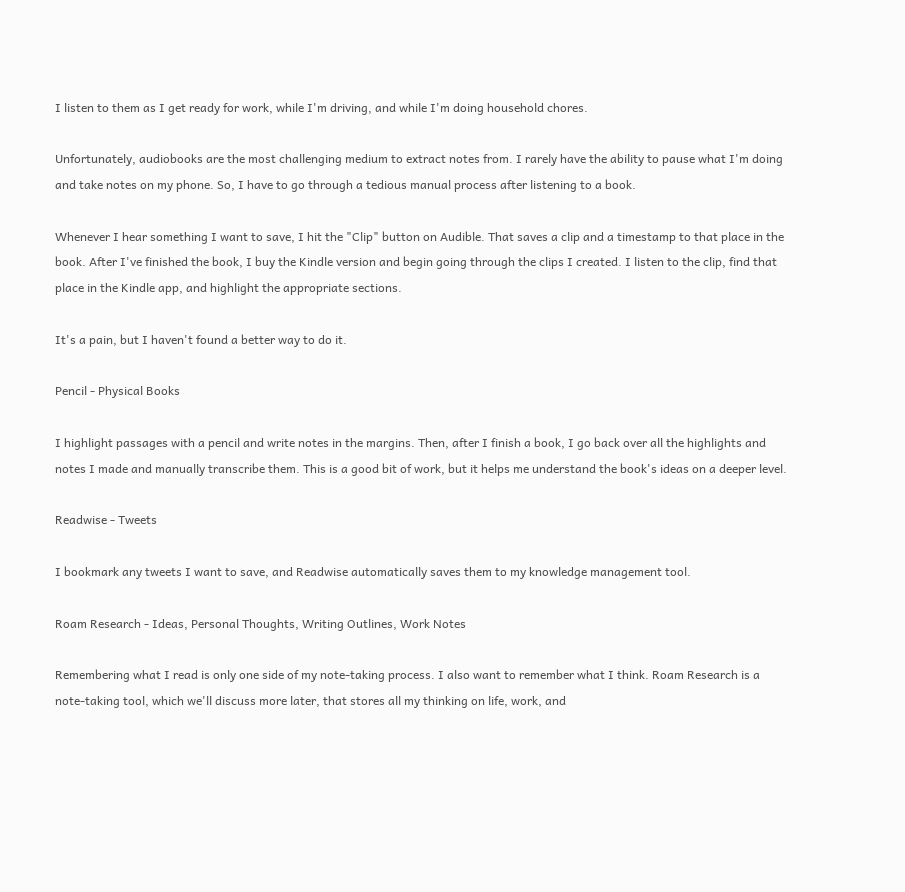I listen to them as I get ready for work, while I'm driving, and while I'm doing household chores.

Unfortunately, audiobooks are the most challenging medium to extract notes from. I rarely have the ability to pause what I'm doing and take notes on my phone. So, I have to go through a tedious manual process after listening to a book.

Whenever I hear something I want to save, I hit the "Clip" button on Audible. That saves a clip and a timestamp to that place in the book. After I've finished the book, I buy the Kindle version and begin going through the clips I created. I listen to the clip, find that place in the Kindle app, and highlight the appropriate sections.

It's a pain, but I haven't found a better way to do it.

Pencil - Physical Books

I highlight passages with a pencil and write notes in the margins. Then, after I finish a book, I go back over all the highlights and notes I made and manually transcribe them. This is a good bit of work, but it helps me understand the book's ideas on a deeper level.

Readwise - Tweets

I bookmark any tweets I want to save, and Readwise automatically saves them to my knowledge management tool.

Roam Research - Ideas, Personal Thoughts, Writing Outlines, Work Notes

Remembering what I read is only one side of my note-taking process. I also want to remember what I think. Roam Research is a note-taking tool, which we'll discuss more later, that stores all my thinking on life, work, and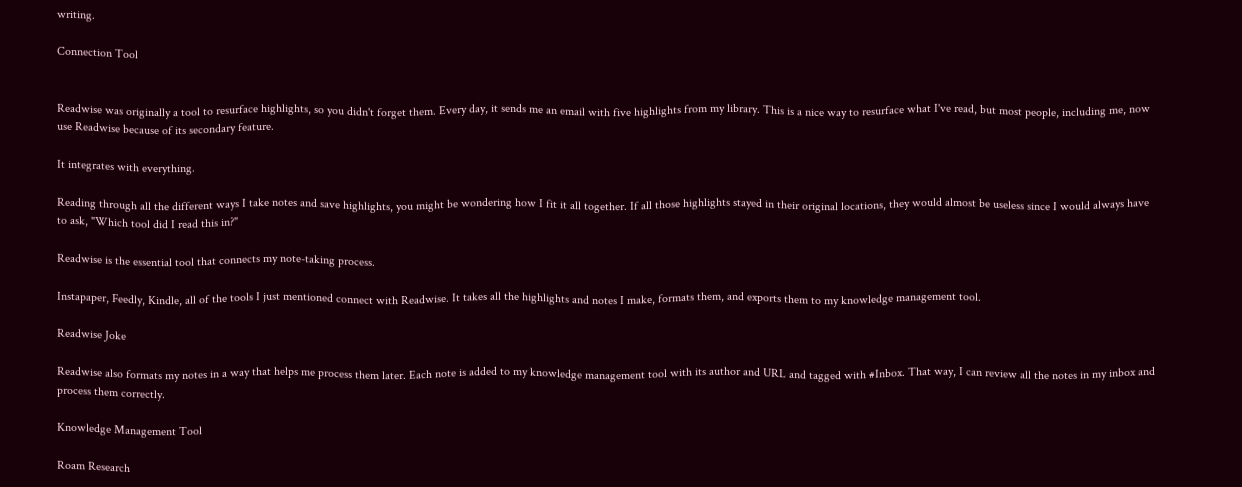writing.

Connection Tool


Readwise was originally a tool to resurface highlights, so you didn't forget them. Every day, it sends me an email with five highlights from my library. This is a nice way to resurface what I've read, but most people, including me, now use Readwise because of its secondary feature.

It integrates with everything.

Reading through all the different ways I take notes and save highlights, you might be wondering how I fit it all together. If all those highlights stayed in their original locations, they would almost be useless since I would always have to ask, "Which tool did I read this in?"

Readwise is the essential tool that connects my note-taking process.

Instapaper, Feedly, Kindle, all of the tools I just mentioned connect with Readwise. It takes all the highlights and notes I make, formats them, and exports them to my knowledge management tool.

Readwise Joke

Readwise also formats my notes in a way that helps me process them later. Each note is added to my knowledge management tool with its author and URL and tagged with #Inbox. That way, I can review all the notes in my inbox and process them correctly.

Knowledge Management Tool

Roam Research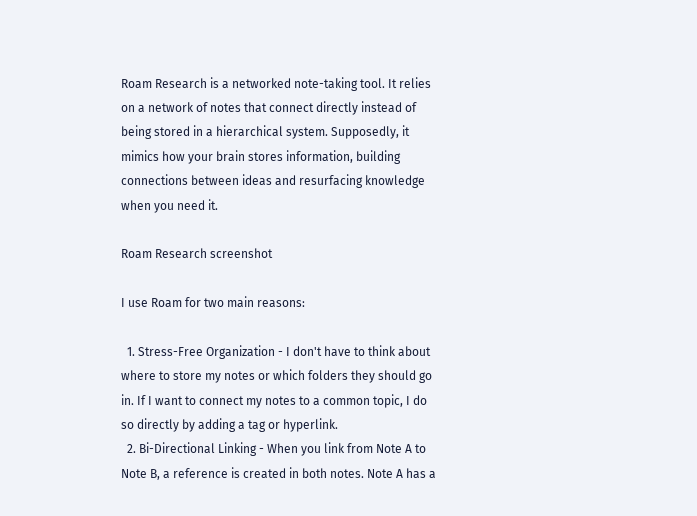Roam Research is a networked note-taking tool. It relies on a network of notes that connect directly instead of being stored in a hierarchical system. Supposedly, it mimics how your brain stores information, building connections between ideas and resurfacing knowledge when you need it.

Roam Research screenshot

I use Roam for two main reasons:

  1. Stress-Free Organization - I don't have to think about where to store my notes or which folders they should go in. If I want to connect my notes to a common topic, I do so directly by adding a tag or hyperlink.
  2. Bi-Directional Linking - When you link from Note A to Note B, a reference is created in both notes. Note A has a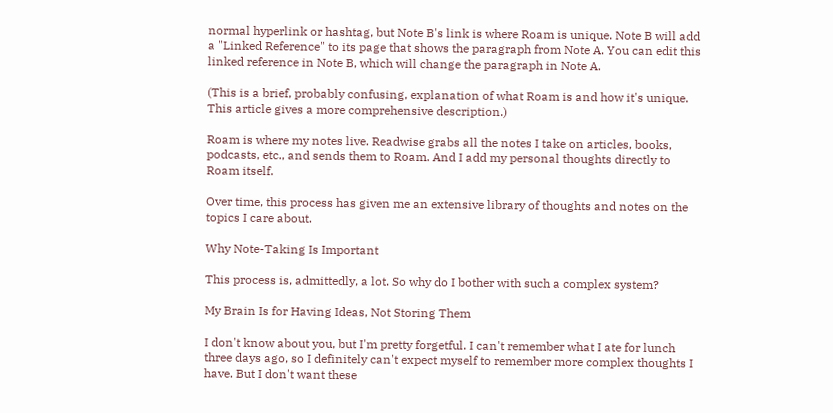normal hyperlink or hashtag, but Note B's link is where Roam is unique. Note B will add a "Linked Reference" to its page that shows the paragraph from Note A. You can edit this linked reference in Note B, which will change the paragraph in Note A.

(This is a brief, probably confusing, explanation of what Roam is and how it's unique. This article gives a more comprehensive description.)

Roam is where my notes live. Readwise grabs all the notes I take on articles, books, podcasts, etc., and sends them to Roam. And I add my personal thoughts directly to Roam itself.

Over time, this process has given me an extensive library of thoughts and notes on the topics I care about.

Why Note-Taking Is Important

This process is, admittedly, a lot. So why do I bother with such a complex system?

My Brain Is for Having Ideas, Not Storing Them

I don't know about you, but I'm pretty forgetful. I can't remember what I ate for lunch three days ago, so I definitely can't expect myself to remember more complex thoughts I have. But I don't want these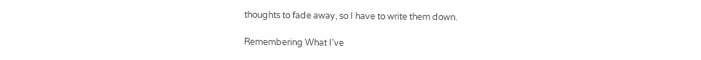thoughts to fade away, so I have to write them down.

Remembering What I've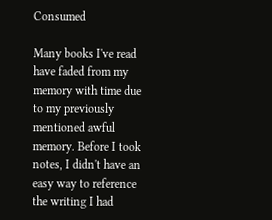Consumed

Many books I've read have faded from my memory with time due to my previously mentioned awful memory. Before I took notes, I didn't have an easy way to reference the writing I had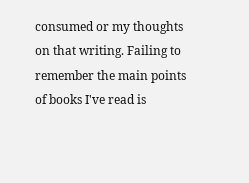consumed or my thoughts on that writing. Failing to remember the main points of books I've read is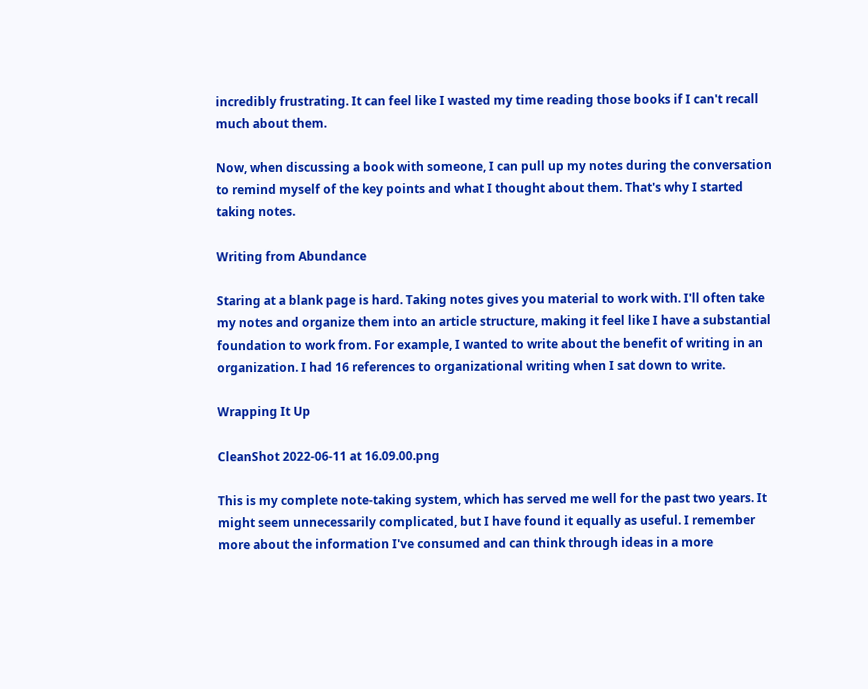incredibly frustrating. It can feel like I wasted my time reading those books if I can't recall much about them.

Now, when discussing a book with someone, I can pull up my notes during the conversation to remind myself of the key points and what I thought about them. That's why I started taking notes.

Writing from Abundance

Staring at a blank page is hard. Taking notes gives you material to work with. I'll often take my notes and organize them into an article structure, making it feel like I have a substantial foundation to work from. For example, I wanted to write about the benefit of writing in an organization. I had 16 references to organizational writing when I sat down to write.

Wrapping It Up

CleanShot 2022-06-11 at 16.09.00.png

This is my complete note-taking system, which has served me well for the past two years. It might seem unnecessarily complicated, but I have found it equally as useful. I remember more about the information I've consumed and can think through ideas in a more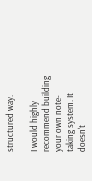structured way.

I would highly recommend building your own note-taking system. It doesn't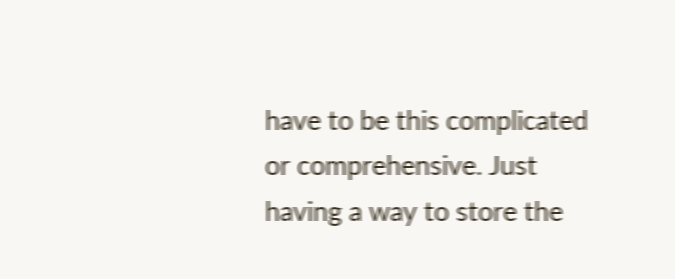have to be this complicated or comprehensive. Just having a way to store the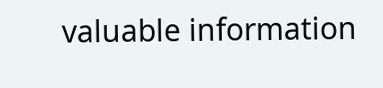valuable information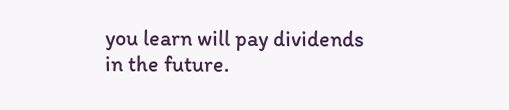you learn will pay dividends in the future.